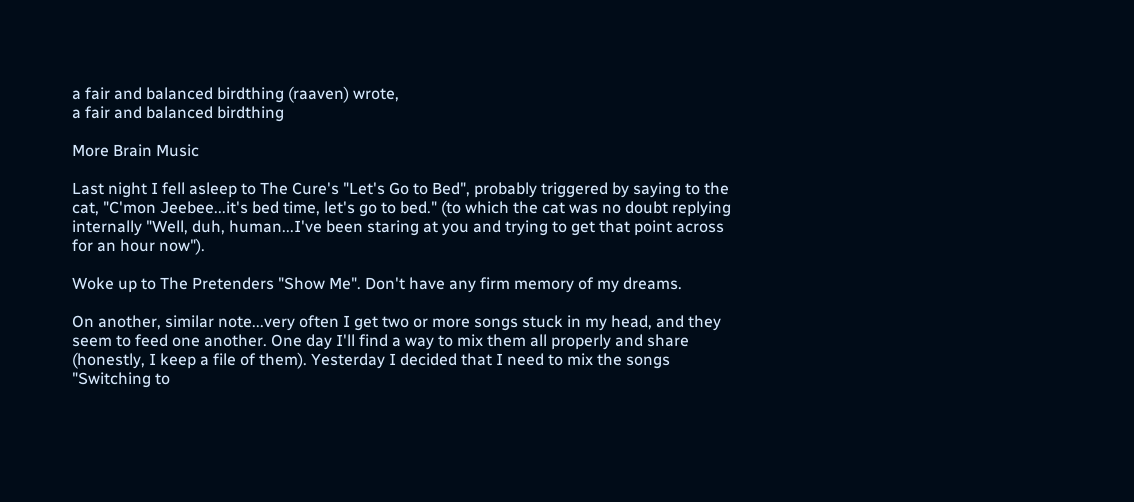a fair and balanced birdthing (raaven) wrote,
a fair and balanced birdthing

More Brain Music

Last night I fell asleep to The Cure's "Let's Go to Bed", probably triggered by saying to the cat, "C'mon Jeebee...it's bed time, let's go to bed." (to which the cat was no doubt replying internally "Well, duh, human...I've been staring at you and trying to get that point across for an hour now").

Woke up to The Pretenders "Show Me". Don't have any firm memory of my dreams.

On another, similar note...very often I get two or more songs stuck in my head, and they seem to feed one another. One day I'll find a way to mix them all properly and share (honestly, I keep a file of them). Yesterday I decided that I need to mix the songs "Switching to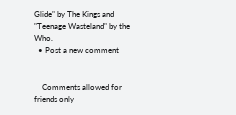Glide" by The Kings and "Teenage Wasteland" by the Who.
  • Post a new comment


    Comments allowed for friends only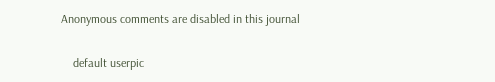Anonymous comments are disabled in this journal

    default userpic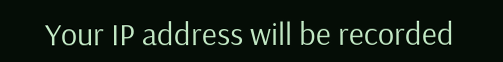Your IP address will be recorded